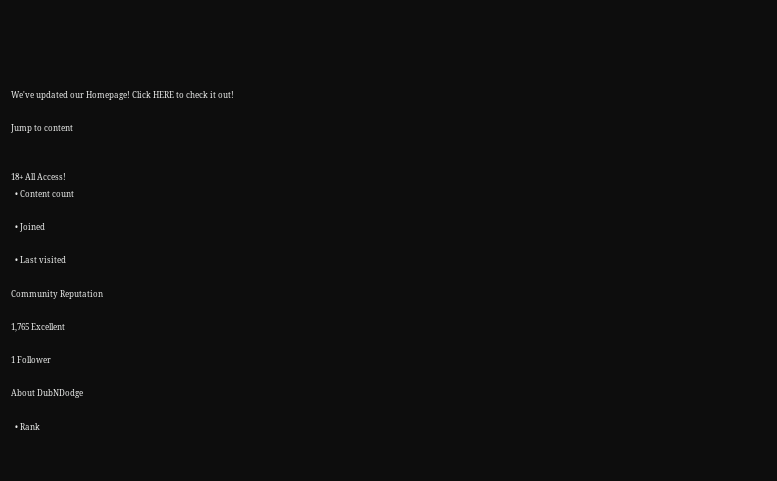We've updated our Homepage! Click HERE to check it out!

Jump to content


18+ All Access!
  • Content count

  • Joined

  • Last visited

Community Reputation

1,765 Excellent

1 Follower

About DubNDodge

  • Rank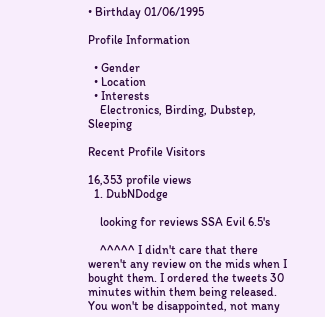• Birthday 01/06/1995

Profile Information

  • Gender
  • Location
  • Interests
    Electronics, Birding, Dubstep, Sleeping

Recent Profile Visitors

16,353 profile views
  1. DubNDodge

    looking for reviews SSA Evil 6.5's

    ^^^^^ I didn't care that there weren't any review on the mids when I bought them. I ordered the tweets 30 minutes within them being released. You won't be disappointed, not many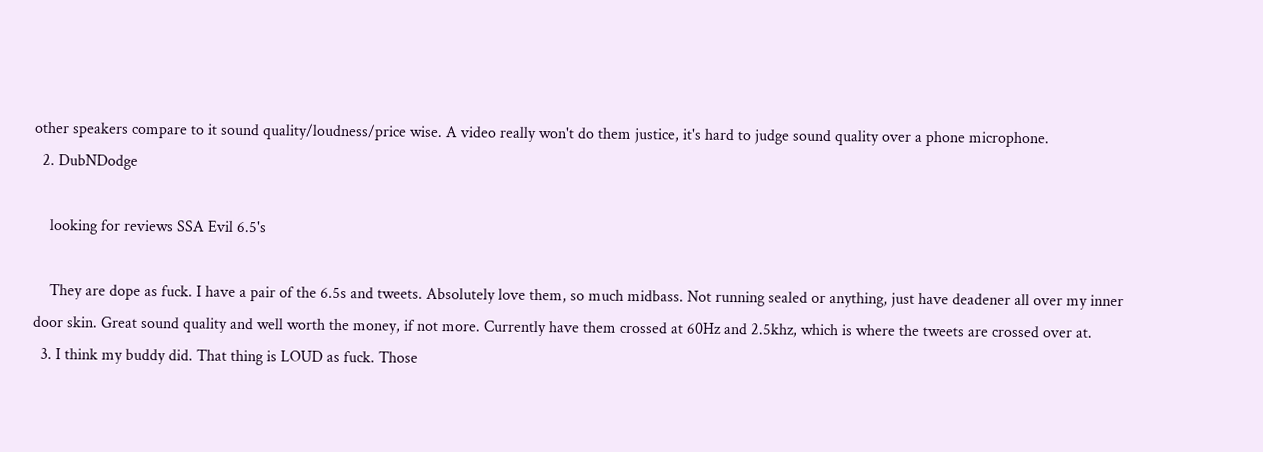other speakers compare to it sound quality/loudness/price wise. A video really won't do them justice, it's hard to judge sound quality over a phone microphone.
  2. DubNDodge

    looking for reviews SSA Evil 6.5's

    They are dope as fuck. I have a pair of the 6.5s and tweets. Absolutely love them, so much midbass. Not running sealed or anything, just have deadener all over my inner door skin. Great sound quality and well worth the money, if not more. Currently have them crossed at 60Hz and 2.5khz, which is where the tweets are crossed over at.
  3. I think my buddy did. That thing is LOUD as fuck. Those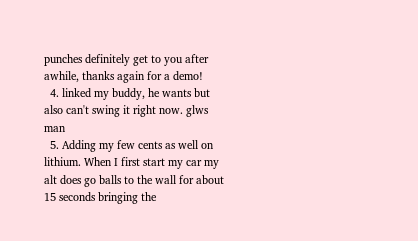punches definitely get to you after awhile, thanks again for a demo!
  4. linked my buddy, he wants but also can't swing it right now. glws man
  5. Adding my few cents as well on lithium. When I first start my car my alt does go balls to the wall for about 15 seconds bringing the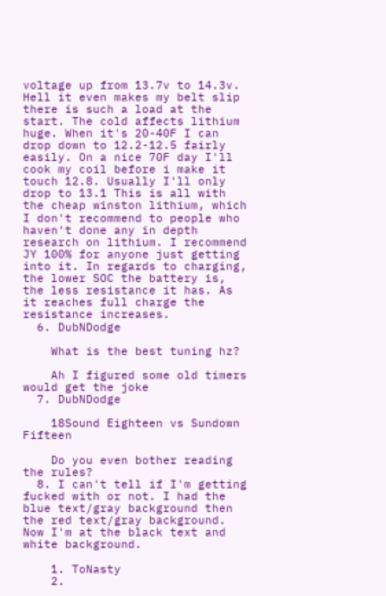voltage up from 13.7v to 14.3v. Hell it even makes my belt slip there is such a load at the start. The cold affects lithium huge. When it's 20-40F I can drop down to 12.2-12.5 fairly easily. On a nice 70F day I'll cook my coil before i make it touch 12.8. Usually I'll only drop to 13.1 This is all with the cheap winston lithium, which I don't recommend to people who haven't done any in depth research on lithium. I recommend JY 100% for anyone just getting into it. In regards to charging, the lower SOC the battery is, the less resistance it has. As it reaches full charge the resistance increases.
  6. DubNDodge

    What is the best tuning hz?

    Ah I figured some old timers would get the joke
  7. DubNDodge

    18Sound Eighteen vs Sundown Fifteen

    Do you even bother reading the rules?
  8. I can't tell if I'm getting fucked with or not. I had the blue text/gray background then the red text/gray background. Now I'm at the black text and white background.

    1. ToNasty
    2.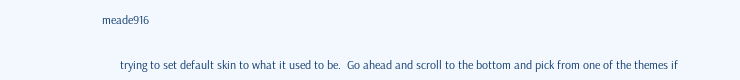meade916


      trying to set default skin to what it used to be.  Go ahead and scroll to the bottom and pick from one of the themes if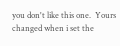you don't like this one.  Yours changed when i set the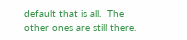default that is all.  The other ones are still there.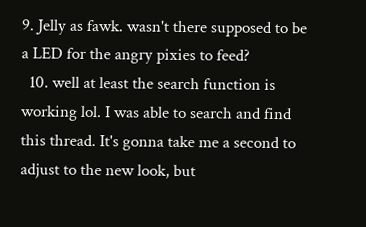9. Jelly as fawk. wasn't there supposed to be a LED for the angry pixies to feed?
  10. well at least the search function is working lol. I was able to search and find this thread. It's gonna take me a second to adjust to the new look, but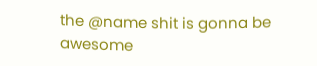the @name shit is gonna be awesome